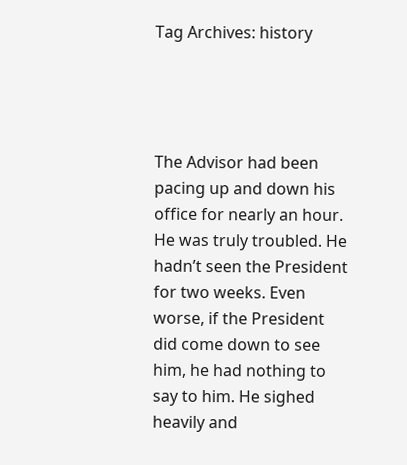Tag Archives: history




The Advisor had been pacing up and down his office for nearly an hour. He was truly troubled. He hadn’t seen the President for two weeks. Even worse, if the President did come down to see him, he had nothing to say to him. He sighed heavily and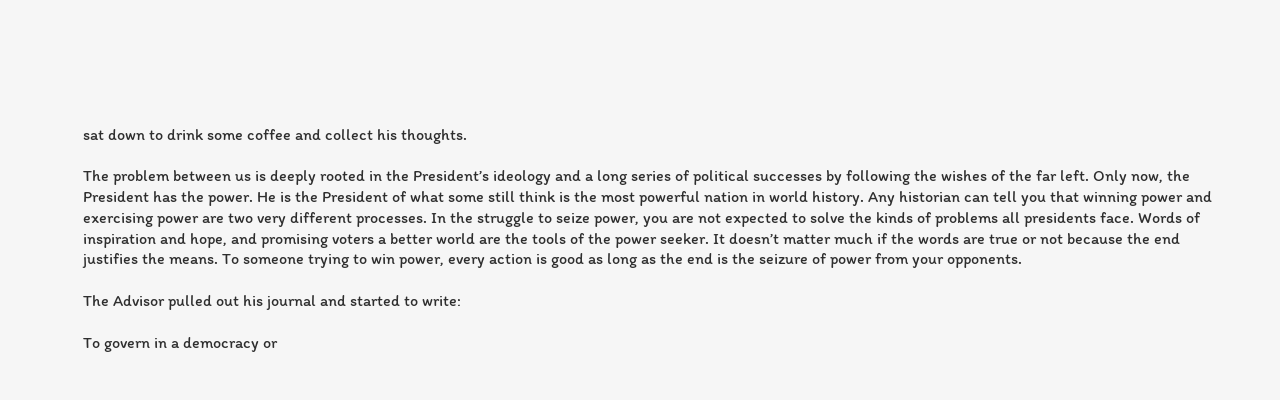sat down to drink some coffee and collect his thoughts.

The problem between us is deeply rooted in the President’s ideology and a long series of political successes by following the wishes of the far left. Only now, the President has the power. He is the President of what some still think is the most powerful nation in world history. Any historian can tell you that winning power and exercising power are two very different processes. In the struggle to seize power, you are not expected to solve the kinds of problems all presidents face. Words of inspiration and hope, and promising voters a better world are the tools of the power seeker. It doesn’t matter much if the words are true or not because the end justifies the means. To someone trying to win power, every action is good as long as the end is the seizure of power from your opponents.

The Advisor pulled out his journal and started to write:

To govern in a democracy or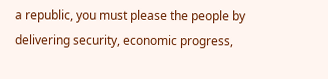a republic, you must please the people by delivering security, economic progress,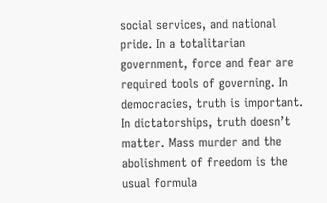social services, and national pride. In a totalitarian government, force and fear are required tools of governing. In democracies, truth is important. In dictatorships, truth doesn’t matter. Mass murder and the abolishment of freedom is the usual formula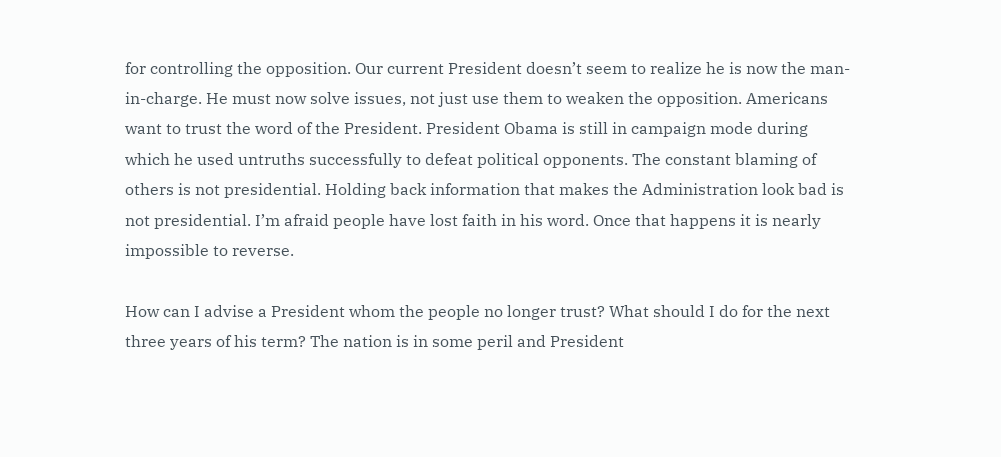for controlling the opposition. Our current President doesn’t seem to realize he is now the man-in-charge. He must now solve issues, not just use them to weaken the opposition. Americans want to trust the word of the President. President Obama is still in campaign mode during which he used untruths successfully to defeat political opponents. The constant blaming of others is not presidential. Holding back information that makes the Administration look bad is not presidential. I’m afraid people have lost faith in his word. Once that happens it is nearly impossible to reverse.

How can I advise a President whom the people no longer trust? What should I do for the next three years of his term? The nation is in some peril and President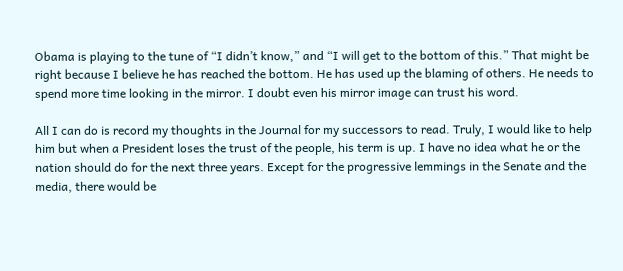Obama is playing to the tune of “I didn’t know,” and “I will get to the bottom of this.” That might be right because I believe he has reached the bottom. He has used up the blaming of others. He needs to spend more time looking in the mirror. I doubt even his mirror image can trust his word.

All I can do is record my thoughts in the Journal for my successors to read. Truly, I would like to help him but when a President loses the trust of the people, his term is up. I have no idea what he or the nation should do for the next three years. Except for the progressive lemmings in the Senate and the media, there would be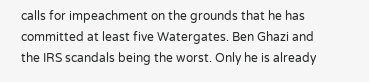calls for impeachment on the grounds that he has committed at least five Watergates. Ben Ghazi and the IRS scandals being the worst. Only he is already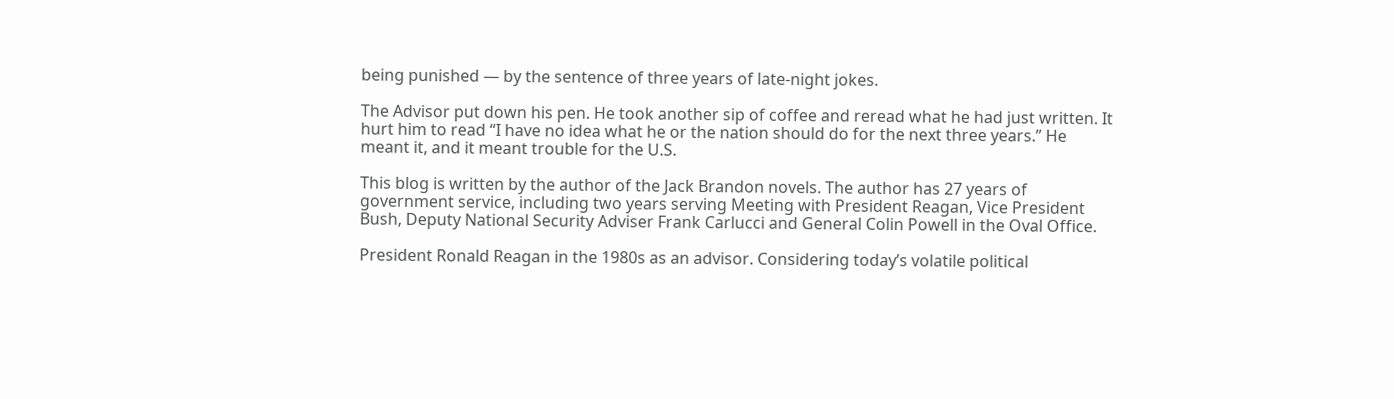being punished — by the sentence of three years of late-night jokes.

The Advisor put down his pen. He took another sip of coffee and reread what he had just written. It hurt him to read “I have no idea what he or the nation should do for the next three years.” He meant it, and it meant trouble for the U.S.

This blog is written by the author of the Jack Brandon novels. The author has 27 years of government service, including two years serving Meeting with President Reagan, Vice President Bush, Deputy National Security Adviser Frank Carlucci and General Colin Powell in the Oval Office.

President Ronald Reagan in the 1980s as an advisor. Considering today’s volatile political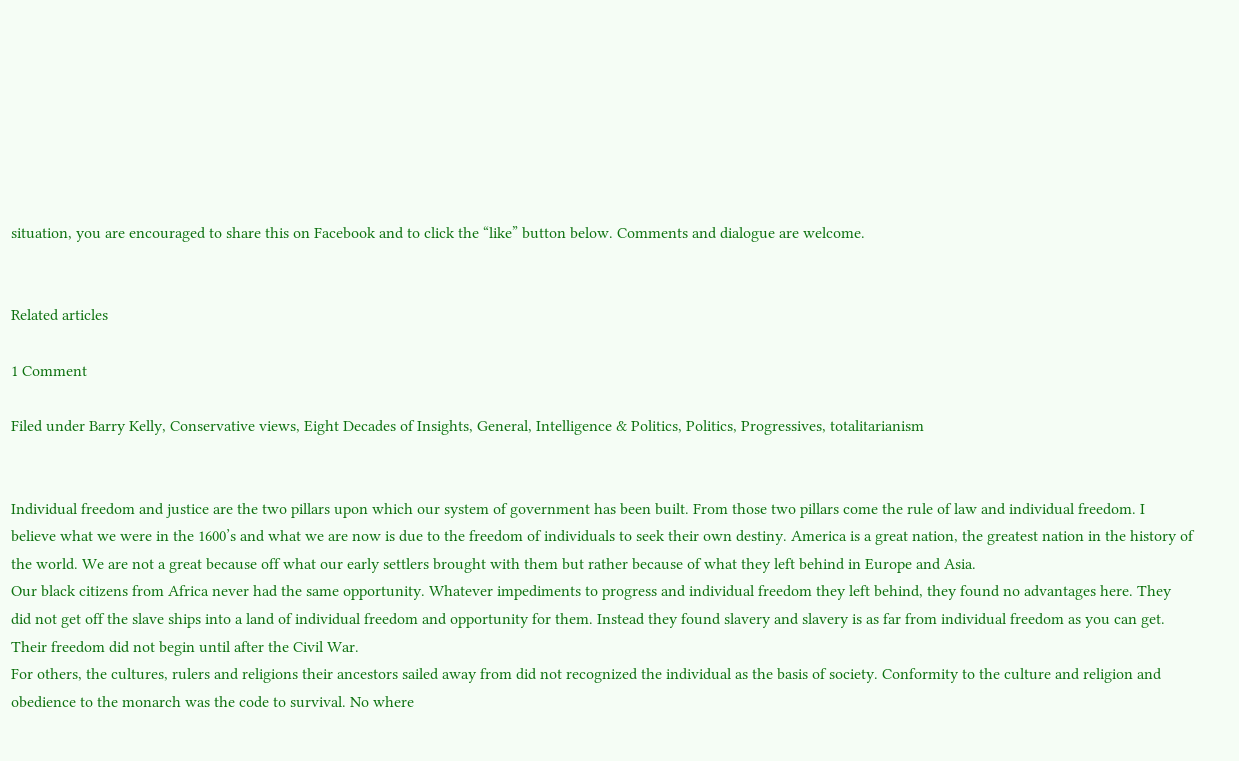situation, you are encouraged to share this on Facebook and to click the “like” button below. Comments and dialogue are welcome.


Related articles

1 Comment

Filed under Barry Kelly, Conservative views, Eight Decades of Insights, General, Intelligence & Politics, Politics, Progressives, totalitarianism


Individual freedom and justice are the two pillars upon which our system of government has been built. From those two pillars come the rule of law and individual freedom. I believe what we were in the 1600’s and what we are now is due to the freedom of individuals to seek their own destiny. America is a great nation, the greatest nation in the history of the world. We are not a great because off what our early settlers brought with them but rather because of what they left behind in Europe and Asia.
Our black citizens from Africa never had the same opportunity. Whatever impediments to progress and individual freedom they left behind, they found no advantages here. They did not get off the slave ships into a land of individual freedom and opportunity for them. Instead they found slavery and slavery is as far from individual freedom as you can get. Their freedom did not begin until after the Civil War.
For others, the cultures, rulers and religions their ancestors sailed away from did not recognized the individual as the basis of society. Conformity to the culture and religion and obedience to the monarch was the code to survival. No where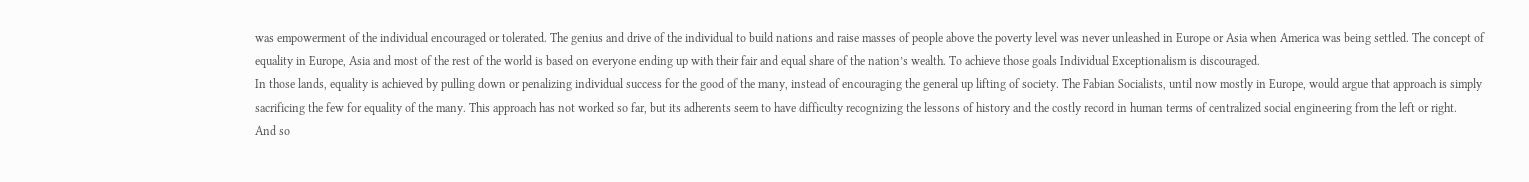was empowerment of the individual encouraged or tolerated. The genius and drive of the individual to build nations and raise masses of people above the poverty level was never unleashed in Europe or Asia when America was being settled. The concept of equality in Europe, Asia and most of the rest of the world is based on everyone ending up with their fair and equal share of the nation’s wealth. To achieve those goals Individual Exceptionalism is discouraged.
In those lands, equality is achieved by pulling down or penalizing individual success for the good of the many, instead of encouraging the general up lifting of society. The Fabian Socialists, until now mostly in Europe, would argue that approach is simply sacrificing the few for equality of the many. This approach has not worked so far, but its adherents seem to have difficulty recognizing the lessons of history and the costly record in human terms of centralized social engineering from the left or right.
And so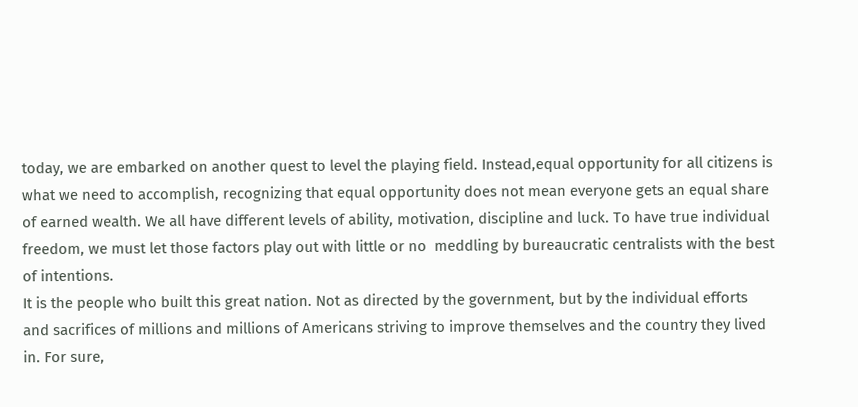today, we are embarked on another quest to level the playing field. Instead,equal opportunity for all citizens is what we need to accomplish, recognizing that equal opportunity does not mean everyone gets an equal share of earned wealth. We all have different levels of ability, motivation, discipline and luck. To have true individual freedom, we must let those factors play out with little or no  meddling by bureaucratic centralists with the best of intentions.
It is the people who built this great nation. Not as directed by the government, but by the individual efforts and sacrifices of millions and millions of Americans striving to improve themselves and the country they lived in. For sure,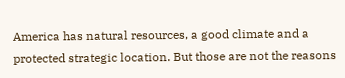America has natural resources, a good climate and a protected strategic location. But those are not the reasons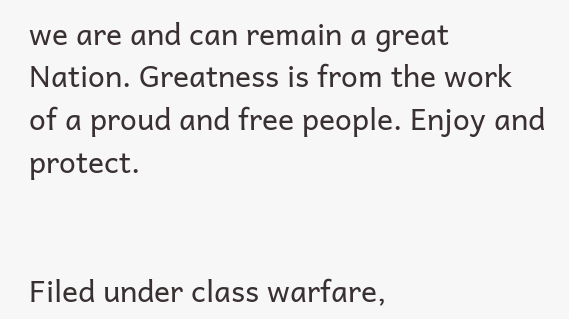we are and can remain a great Nation. Greatness is from the work of a proud and free people. Enjoy and protect.


Filed under class warfare,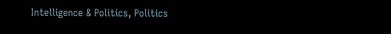Intelligence & Politics, Politics